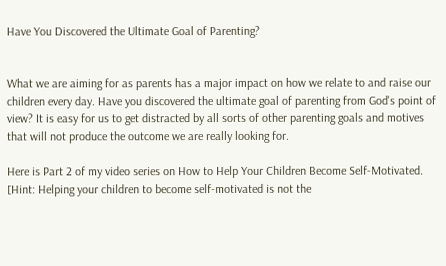Have You Discovered the Ultimate Goal of Parenting?


What we are aiming for as parents has a major impact on how we relate to and raise our children every day. Have you discovered the ultimate goal of parenting from God's point of view? It is easy for us to get distracted by all sorts of other parenting goals and motives that will not produce the outcome we are really looking for.

Here is Part 2 of my video series on How to Help Your Children Become Self-Motivated. [Hint: Helping your children to become self-motivated is not the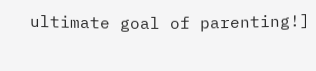ultimate goal of parenting!]